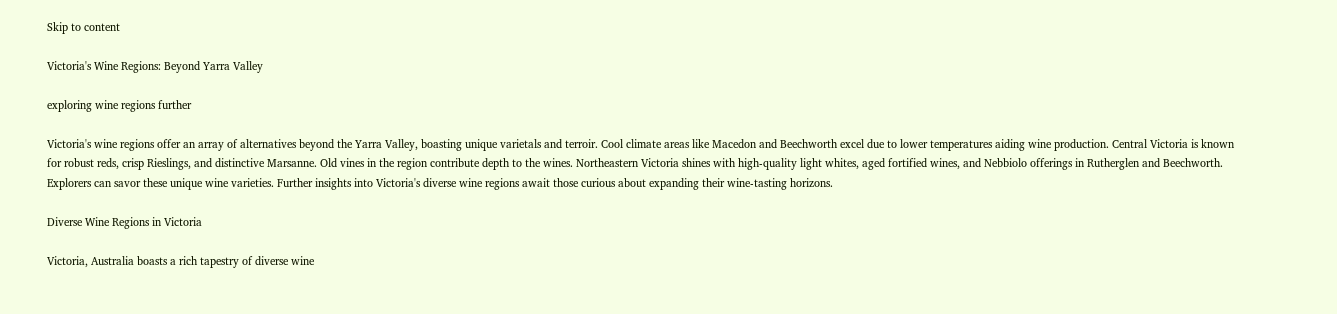Skip to content

Victoria's Wine Regions: Beyond Yarra Valley

exploring wine regions further

Victoria's wine regions offer an array of alternatives beyond the Yarra Valley, boasting unique varietals and terroir. Cool climate areas like Macedon and Beechworth excel due to lower temperatures aiding wine production. Central Victoria is known for robust reds, crisp Rieslings, and distinctive Marsanne. Old vines in the region contribute depth to the wines. Northeastern Victoria shines with high-quality light whites, aged fortified wines, and Nebbiolo offerings in Rutherglen and Beechworth. Explorers can savor these unique wine varieties. Further insights into Victoria's diverse wine regions await those curious about expanding their wine-tasting horizons.

Diverse Wine Regions in Victoria

Victoria, Australia boasts a rich tapestry of diverse wine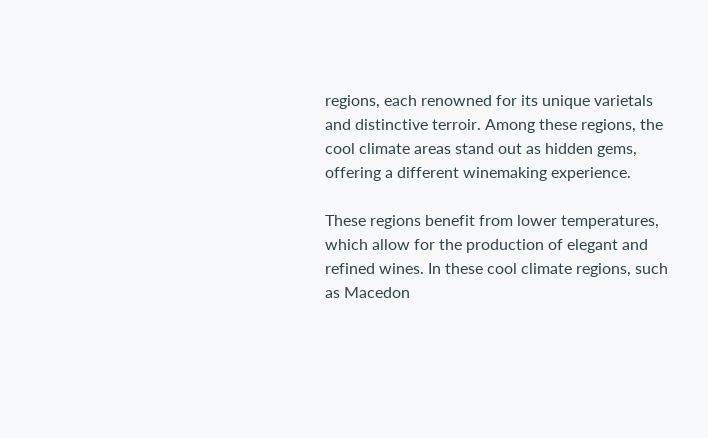regions, each renowned for its unique varietals and distinctive terroir. Among these regions, the cool climate areas stand out as hidden gems, offering a different winemaking experience.

These regions benefit from lower temperatures, which allow for the production of elegant and refined wines. In these cool climate regions, such as Macedon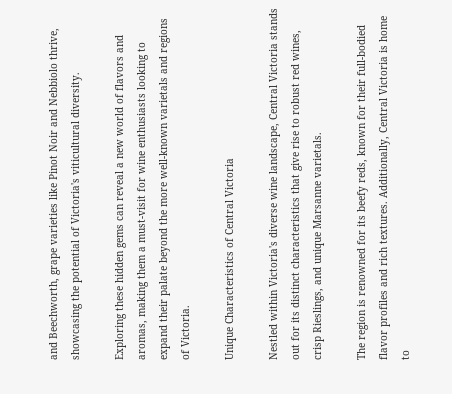and Beechworth, grape varieties like Pinot Noir and Nebbiolo thrive, showcasing the potential of Victoria's viticultural diversity.

Exploring these hidden gems can reveal a new world of flavors and aromas, making them a must-visit for wine enthusiasts looking to expand their palate beyond the more well-known varietals and regions of Victoria.

Unique Characteristics of Central Victoria

Nestled within Victoria's diverse wine landscape, Central Victoria stands out for its distinct characteristics that give rise to robust red wines, crisp Rieslings, and unique Marsanne varietals.

The region is renowned for its beefy reds, known for their full-bodied flavor profiles and rich textures. Additionally, Central Victoria is home to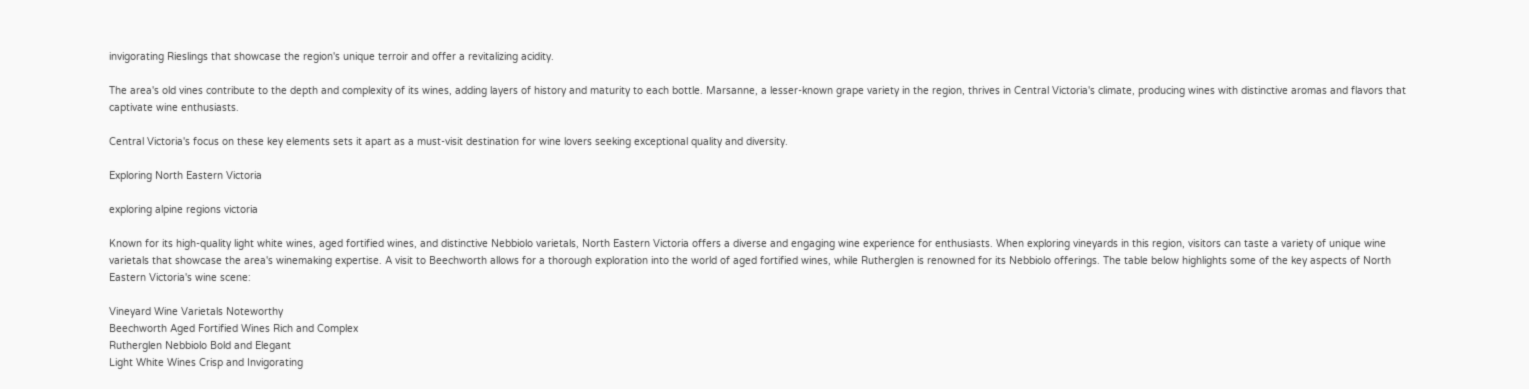invigorating Rieslings that showcase the region's unique terroir and offer a revitalizing acidity.

The area's old vines contribute to the depth and complexity of its wines, adding layers of history and maturity to each bottle. Marsanne, a lesser-known grape variety in the region, thrives in Central Victoria's climate, producing wines with distinctive aromas and flavors that captivate wine enthusiasts.

Central Victoria's focus on these key elements sets it apart as a must-visit destination for wine lovers seeking exceptional quality and diversity.

Exploring North Eastern Victoria

exploring alpine regions victoria

Known for its high-quality light white wines, aged fortified wines, and distinctive Nebbiolo varietals, North Eastern Victoria offers a diverse and engaging wine experience for enthusiasts. When exploring vineyards in this region, visitors can taste a variety of unique wine varietals that showcase the area's winemaking expertise. A visit to Beechworth allows for a thorough exploration into the world of aged fortified wines, while Rutherglen is renowned for its Nebbiolo offerings. The table below highlights some of the key aspects of North Eastern Victoria's wine scene:

Vineyard Wine Varietals Noteworthy
Beechworth Aged Fortified Wines Rich and Complex
Rutherglen Nebbiolo Bold and Elegant
Light White Wines Crisp and Invigorating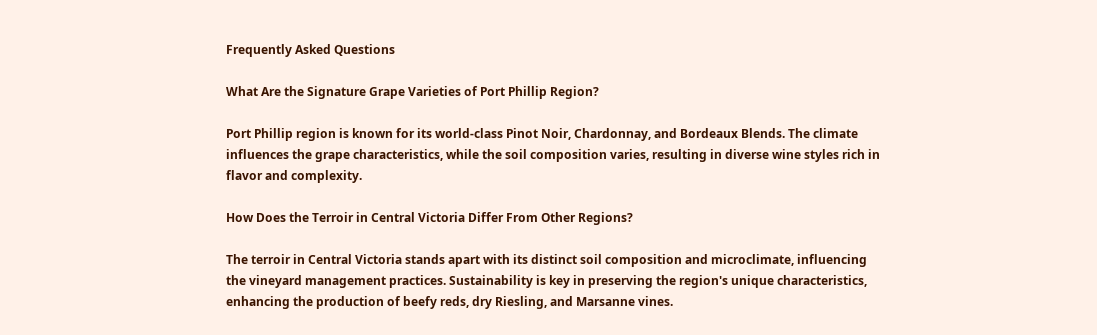Frequently Asked Questions

What Are the Signature Grape Varieties of Port Phillip Region?

Port Phillip region is known for its world-class Pinot Noir, Chardonnay, and Bordeaux Blends. The climate influences the grape characteristics, while the soil composition varies, resulting in diverse wine styles rich in flavor and complexity.

How Does the Terroir in Central Victoria Differ From Other Regions?

The terroir in Central Victoria stands apart with its distinct soil composition and microclimate, influencing the vineyard management practices. Sustainability is key in preserving the region's unique characteristics, enhancing the production of beefy reds, dry Riesling, and Marsanne vines.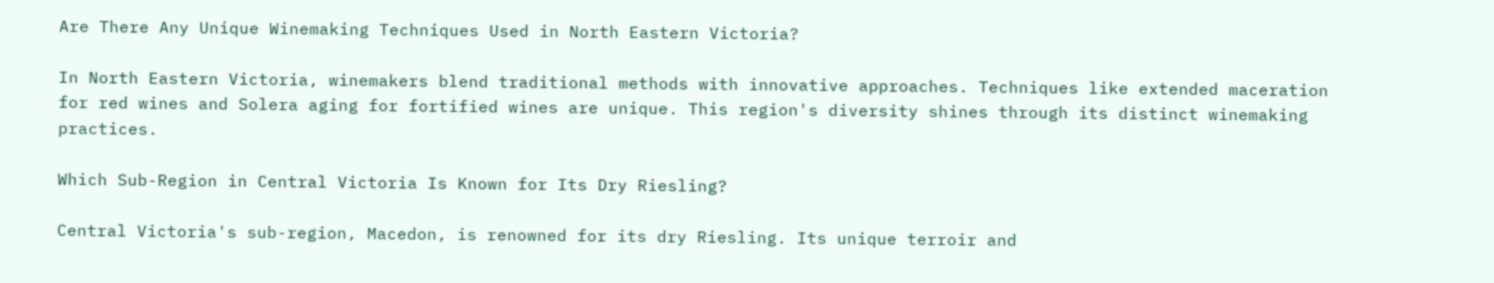Are There Any Unique Winemaking Techniques Used in North Eastern Victoria?

In North Eastern Victoria, winemakers blend traditional methods with innovative approaches. Techniques like extended maceration for red wines and Solera aging for fortified wines are unique. This region's diversity shines through its distinct winemaking practices.

Which Sub-Region in Central Victoria Is Known for Its Dry Riesling?

Central Victoria's sub-region, Macedon, is renowned for its dry Riesling. Its unique terroir and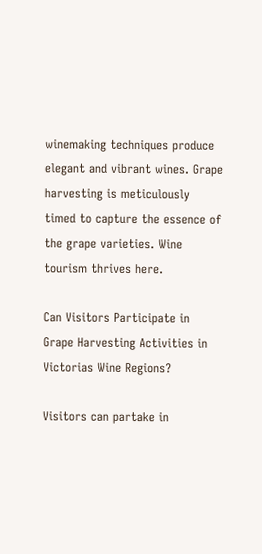winemaking techniques produce elegant and vibrant wines. Grape harvesting is meticulously timed to capture the essence of the grape varieties. Wine tourism thrives here.

Can Visitors Participate in Grape Harvesting Activities in Victorias Wine Regions?

Visitors can partake in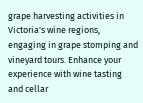grape harvesting activities in Victoria's wine regions, engaging in grape stomping and vineyard tours. Enhance your experience with wine tasting and cellar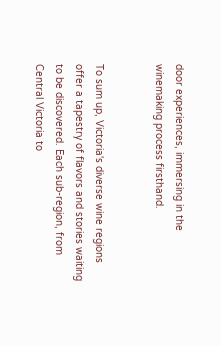door experiences, immersing in the winemaking process firsthand.


To sum up, Victoria's diverse wine regions offer a tapestry of flavors and stories waiting to be discovered. Each sub-region, from Central Victoria to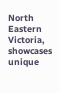North Eastern Victoria, showcases unique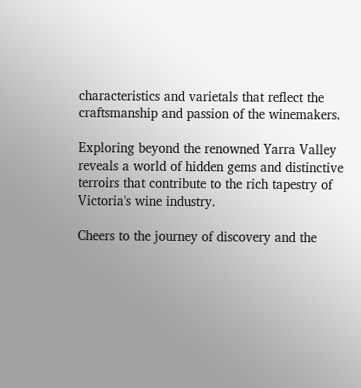characteristics and varietals that reflect the craftsmanship and passion of the winemakers.

Exploring beyond the renowned Yarra Valley reveals a world of hidden gems and distinctive terroirs that contribute to the rich tapestry of Victoria's wine industry.

Cheers to the journey of discovery and the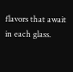flavors that await in each glass.